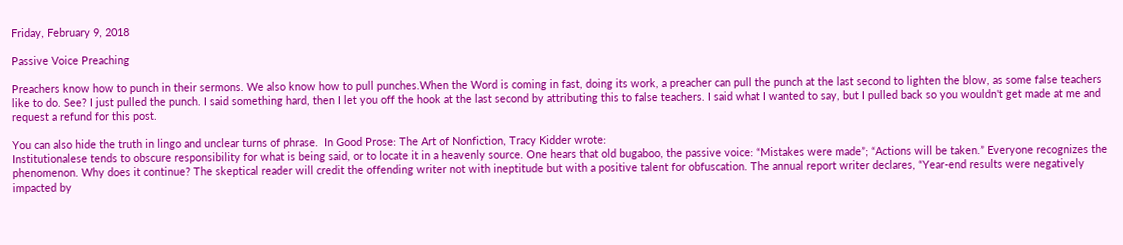Friday, February 9, 2018

Passive Voice Preaching

Preachers know how to punch in their sermons. We also know how to pull punches.When the Word is coming in fast, doing its work, a preacher can pull the punch at the last second to lighten the blow, as some false teachers like to do. See? I just pulled the punch. I said something hard, then I let you off the hook at the last second by attributing this to false teachers. I said what I wanted to say, but I pulled back so you wouldn't get made at me and request a refund for this post.

You can also hide the truth in lingo and unclear turns of phrase.  In Good Prose: The Art of Nonfiction, Tracy Kidder wrote:
Institutionalese tends to obscure responsibility for what is being said, or to locate it in a heavenly source. One hears that old bugaboo, the passive voice: “Mistakes were made”; “Actions will be taken.” Everyone recognizes the phenomenon. Why does it continue? The skeptical reader will credit the offending writer not with ineptitude but with a positive talent for obfuscation. The annual report writer declares, “Year-end results were negatively impacted by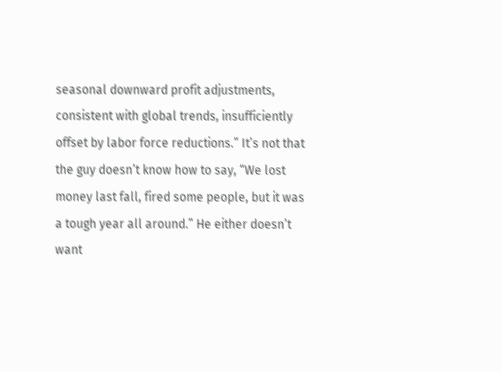seasonal downward profit adjustments, consistent with global trends, insufficiently offset by labor force reductions.” It’s not that the guy doesn’t know how to say, “We lost money last fall, fired some people, but it was a tough year all around.” He either doesn’t want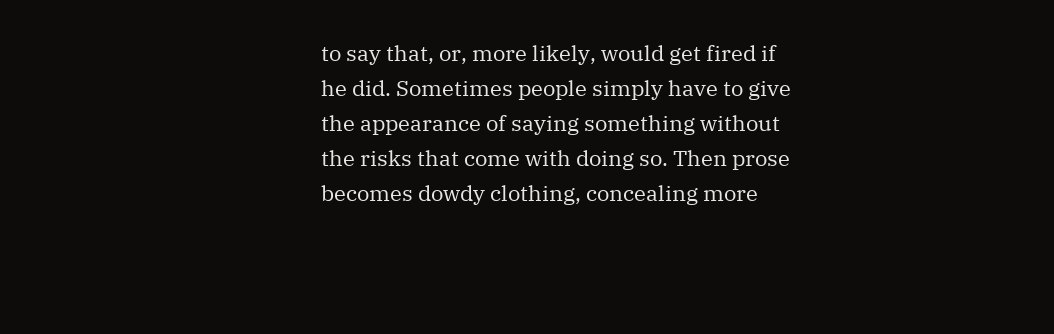to say that, or, more likely, would get fired if he did. Sometimes people simply have to give the appearance of saying something without the risks that come with doing so. Then prose becomes dowdy clothing, concealing more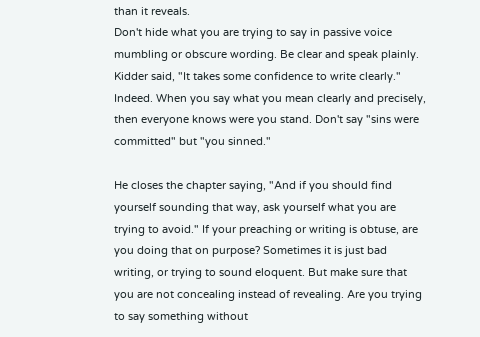than it reveals.
Don't hide what you are trying to say in passive voice mumbling or obscure wording. Be clear and speak plainly. Kidder said, "It takes some confidence to write clearly." Indeed. When you say what you mean clearly and precisely, then everyone knows were you stand. Don't say "sins were committed" but "you sinned."

He closes the chapter saying, "And if you should find yourself sounding that way, ask yourself what you are trying to avoid." If your preaching or writing is obtuse, are you doing that on purpose? Sometimes it is just bad writing, or trying to sound eloquent. But make sure that you are not concealing instead of revealing. Are you trying to say something without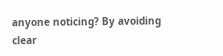anyone noticing? By avoiding clear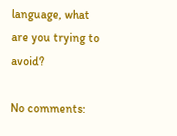language, what are you trying to avoid?

No comments: